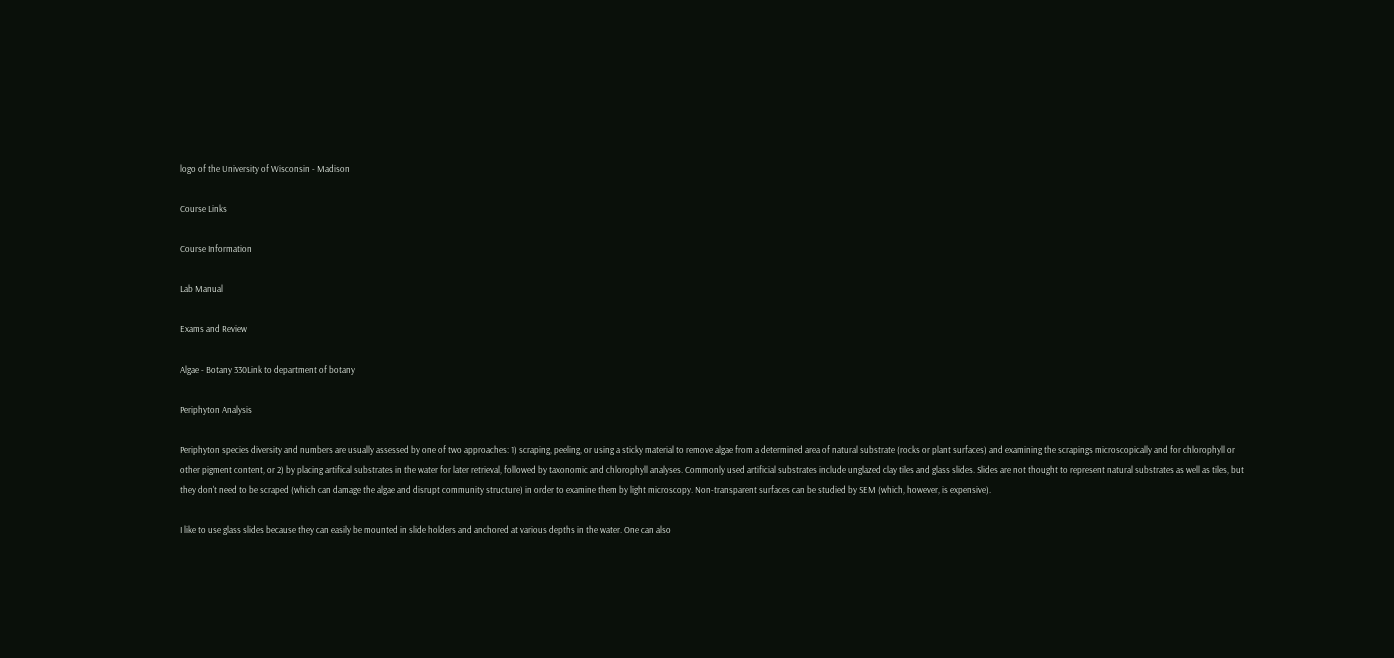logo of the University of Wisconsin - Madison

Course Links

Course Information

Lab Manual

Exams and Review

Algae - Botany 330Link to department of botany

Periphyton Analysis

Periphyton species diversity and numbers are usually assessed by one of two approaches: 1) scraping, peeling, or using a sticky material to remove algae from a determined area of natural substrate (rocks or plant surfaces) and examining the scrapings microscopically and for chlorophyll or other pigment content, or 2) by placing artifical substrates in the water for later retrieval, followed by taxonomic and chlorophyll analyses. Commonly used artificial substrates include unglazed clay tiles and glass slides. Slides are not thought to represent natural substrates as well as tiles, but they don't need to be scraped (which can damage the algae and disrupt community structure) in order to examine them by light microscopy. Non-transparent surfaces can be studied by SEM (which, however, is expensive).

I like to use glass slides because they can easily be mounted in slide holders and anchored at various depths in the water. One can also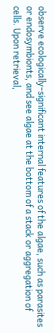observe ecologically-significant internal features of the algae, such as parasites or endosymbionts, and see algae at the bottom of a stack or aggregation of cells. Upon retrieval,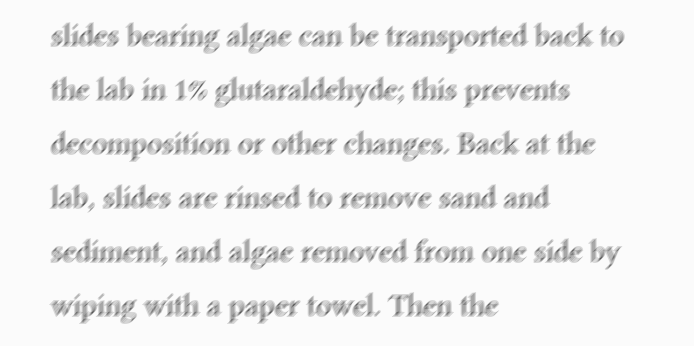slides bearing algae can be transported back to the lab in 1% glutaraldehyde; this prevents decomposition or other changes. Back at the lab, slides are rinsed to remove sand and sediment, and algae removed from one side by wiping with a paper towel. Then the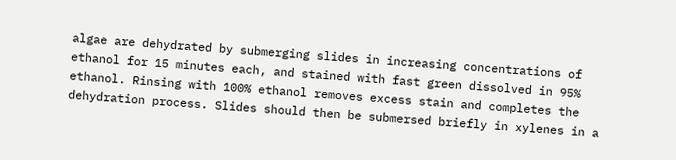algae are dehydrated by submerging slides in increasing concentrations of ethanol for 15 minutes each, and stained with fast green dissolved in 95% ethanol. Rinsing with 100% ethanol removes excess stain and completes the dehydration process. Slides should then be submersed briefly in xylenes in a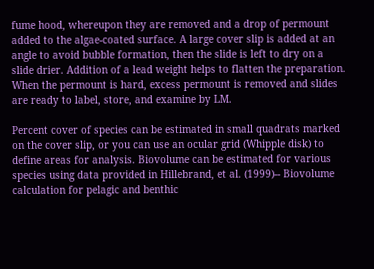fume hood, whereupon they are removed and a drop of permount added to the algae-coated surface. A large cover slip is added at an angle to avoid bubble formation, then the slide is left to dry on a slide drier. Addition of a lead weight helps to flatten the preparation. When the permount is hard, excess permount is removed and slides are ready to label, store, and examine by LM.

Percent cover of species can be estimated in small quadrats marked on the cover slip, or you can use an ocular grid (Whipple disk) to define areas for analysis. Biovolume can be estimated for various species using data provided in Hillebrand, et al. (1999)-- Biovolume calculation for pelagic and benthic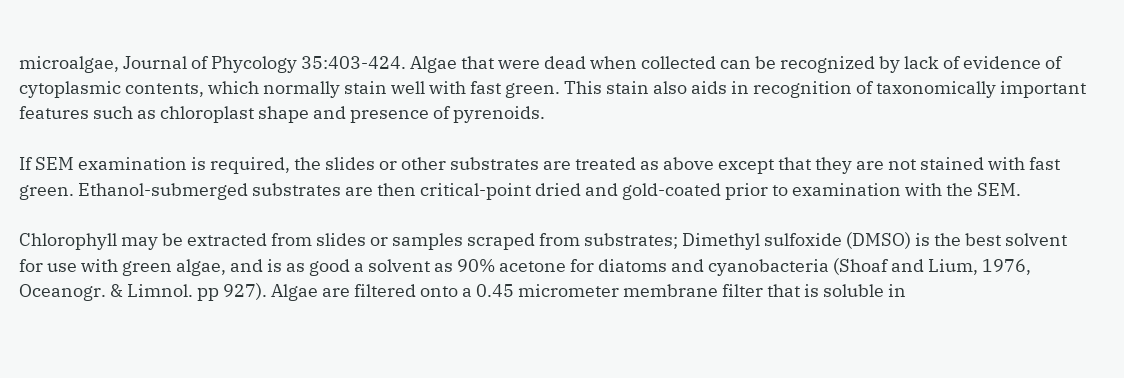microalgae, Journal of Phycology 35:403-424. Algae that were dead when collected can be recognized by lack of evidence of cytoplasmic contents, which normally stain well with fast green. This stain also aids in recognition of taxonomically important features such as chloroplast shape and presence of pyrenoids.

If SEM examination is required, the slides or other substrates are treated as above except that they are not stained with fast green. Ethanol-submerged substrates are then critical-point dried and gold-coated prior to examination with the SEM.

Chlorophyll may be extracted from slides or samples scraped from substrates; Dimethyl sulfoxide (DMSO) is the best solvent for use with green algae, and is as good a solvent as 90% acetone for diatoms and cyanobacteria (Shoaf and Lium, 1976, Oceanogr. & Limnol. pp 927). Algae are filtered onto a 0.45 micrometer membrane filter that is soluble in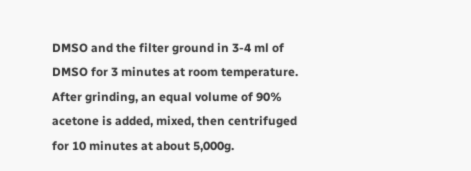DMSO and the filter ground in 3-4 ml of DMSO for 3 minutes at room temperature. After grinding, an equal volume of 90% acetone is added, mixed, then centrifuged for 10 minutes at about 5,000g.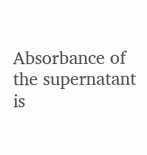Absorbance of the supernatant is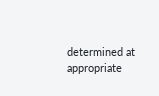determined at appropriate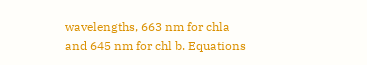wavelengths, 663 nm for chla and 645 nm for chl b. Equations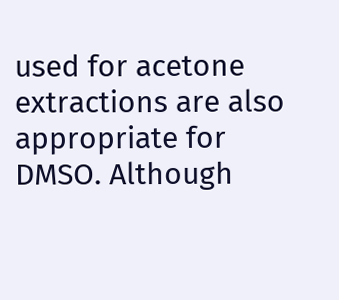used for acetone extractions are also appropriate for DMSO. Although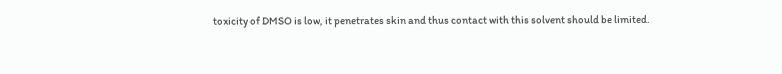toxicity of DMSO is low, it penetrates skin and thus contact with this solvent should be limited.